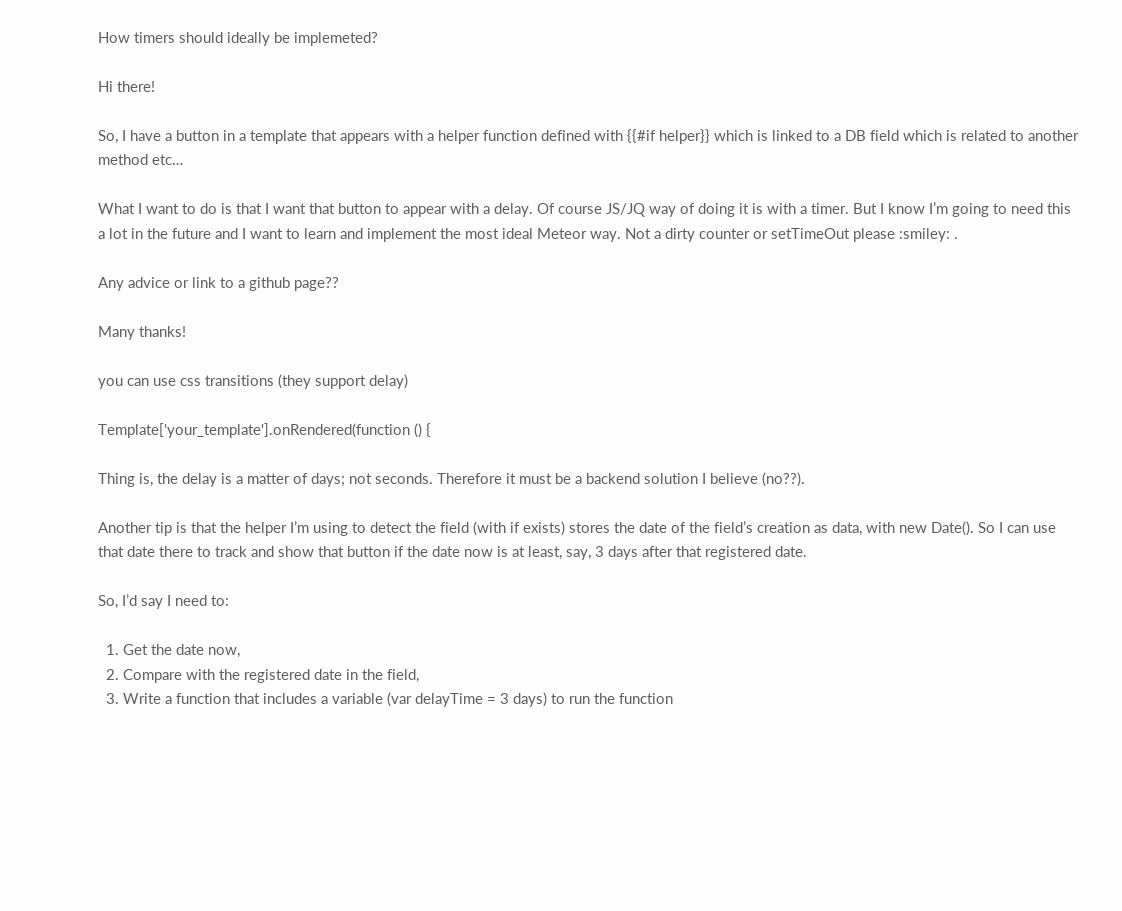How timers should ideally be implemeted?

Hi there!

So, I have a button in a template that appears with a helper function defined with {{#if helper}} which is linked to a DB field which is related to another method etc…

What I want to do is that I want that button to appear with a delay. Of course JS/JQ way of doing it is with a timer. But I know I’m going to need this a lot in the future and I want to learn and implement the most ideal Meteor way. Not a dirty counter or setTimeOut please :smiley: .

Any advice or link to a github page??

Many thanks!

you can use css transitions (they support delay)

Template['your_template'].onRendered(function () {

Thing is, the delay is a matter of days; not seconds. Therefore it must be a backend solution I believe (no??).

Another tip is that the helper I’m using to detect the field (with if exists) stores the date of the field’s creation as data, with new Date(). So I can use that date there to track and show that button if the date now is at least, say, 3 days after that registered date.

So, I’d say I need to:

  1. Get the date now,
  2. Compare with the registered date in the field,
  3. Write a function that includes a variable (var delayTime = 3 days) to run the function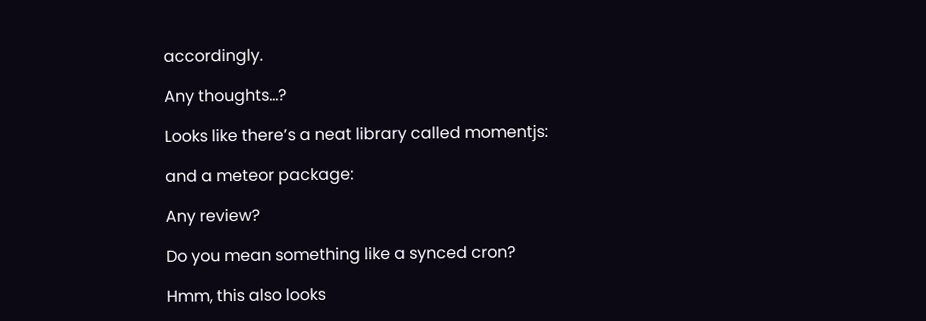accordingly.

Any thoughts…?

Looks like there’s a neat library called momentjs:

and a meteor package:

Any review?

Do you mean something like a synced cron?

Hmm, this also looks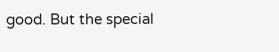good. But the special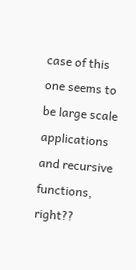case of this one seems to be large scale applications and recursive functions, right??